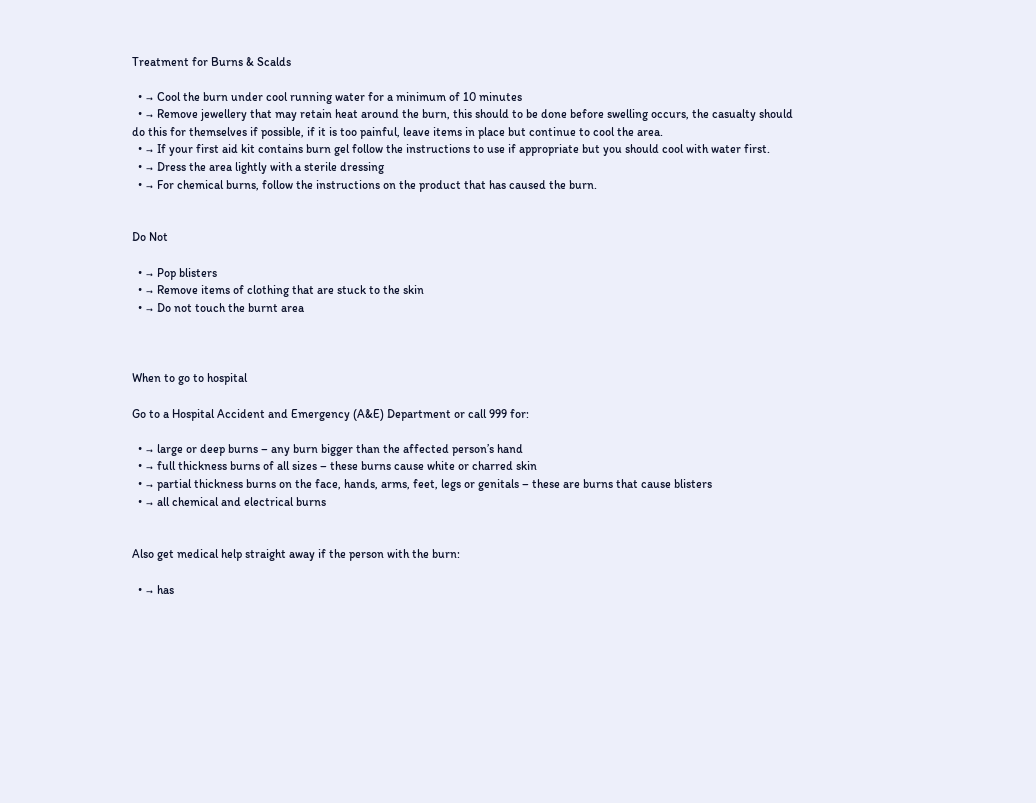Treatment for Burns & Scalds

  • → Cool the burn under cool running water for a minimum of 10 minutes
  • → Remove jewellery that may retain heat around the burn, this should to be done before swelling occurs, the casualty should do this for themselves if possible, if it is too painful, leave items in place but continue to cool the area.
  • → If your first aid kit contains burn gel follow the instructions to use if appropriate but you should cool with water first.
  • → Dress the area lightly with a sterile dressing
  • → For chemical burns, follow the instructions on the product that has caused the burn.


Do Not

  • → Pop blisters
  • → Remove items of clothing that are stuck to the skin
  • → Do not touch the burnt area



When to go to hospital

Go to a Hospital Accident and Emergency (A&E) Department or call 999 for:

  • → large or deep burns – any burn bigger than the affected person’s hand
  • → full thickness burns of all sizes – these burns cause white or charred skin
  • → partial thickness burns on the face, hands, arms, feet, legs or genitals – these are burns that cause blisters
  • → all chemical and electrical burns


Also get medical help straight away if the person with the burn:

  • → has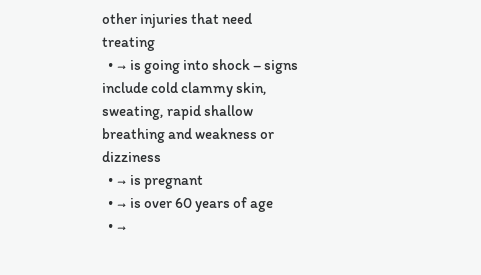other injuries that need treating
  • → is going into shock – signs include cold clammy skin, sweating, rapid shallow breathing and weakness or dizziness
  • → is pregnant
  • → is over 60 years of age
  • →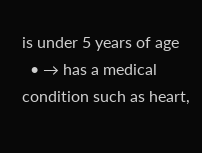is under 5 years of age
  • → has a medical condition such as heart,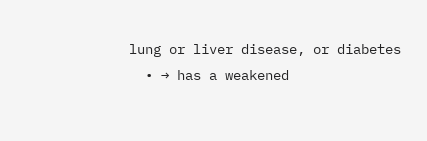lung or liver disease, or diabetes
  • → has a weakened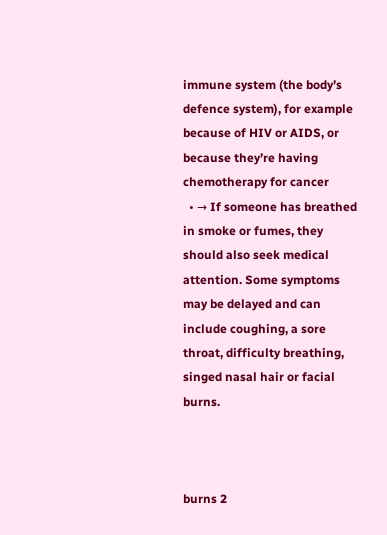immune system (the body’s defence system), for example because of HIV or AIDS, or because they’re having chemotherapy for cancer
  • → If someone has breathed in smoke or fumes, they should also seek medical attention. Some symptoms may be delayed and can include coughing, a sore throat, difficulty breathing, singed nasal hair or facial burns.



burns 2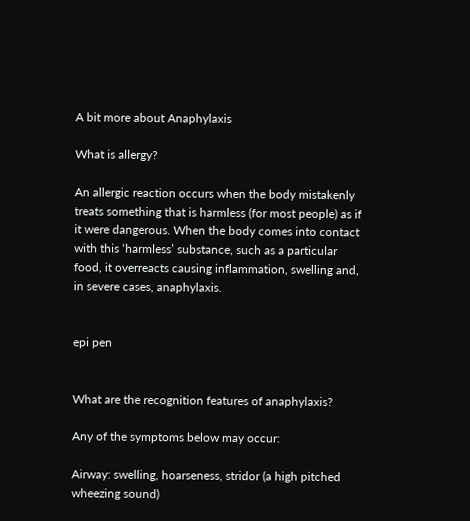A bit more about Anaphylaxis

What is allergy?

An allergic reaction occurs when the body mistakenly treats something that is harmless (for most people) as if it were dangerous. When the body comes into contact with this ‘harmless’ substance, such as a particular food, it overreacts causing inflammation, swelling and, in severe cases, anaphylaxis.


epi pen


What are the recognition features of anaphylaxis?

Any of the symptoms below may occur:

Airway: swelling, hoarseness, stridor (a high pitched wheezing sound)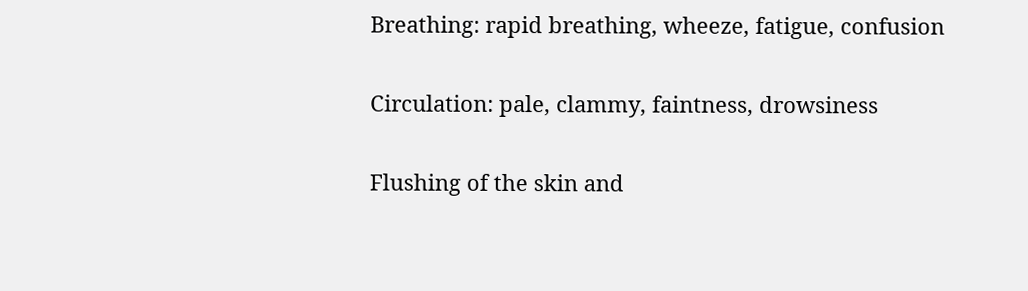Breathing: rapid breathing, wheeze, fatigue, confusion

Circulation: pale, clammy, faintness, drowsiness

Flushing of the skin and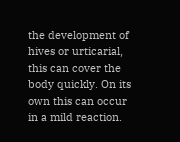the development of hives or urticarial, this can cover the body quickly. On its own this can occur in a mild reaction.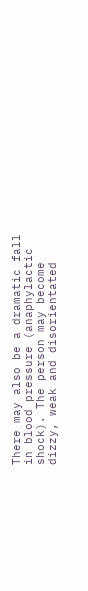There may also be a dramatic fall in blood pressure (anaphylactic shock). The person may become dizzy, weak and disorientated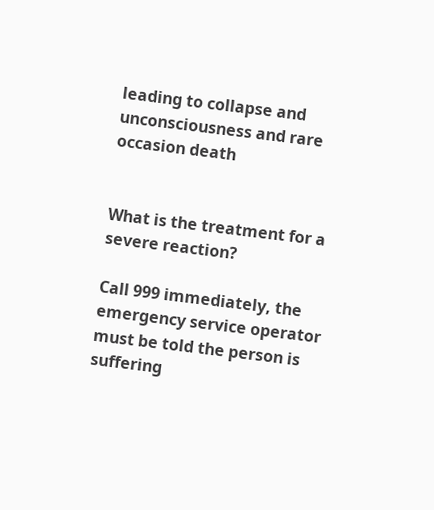leading to collapse and unconsciousness and rare occasion death


What is the treatment for a severe reaction?

Call 999 immediately, the emergency service operator must be told the person is suffering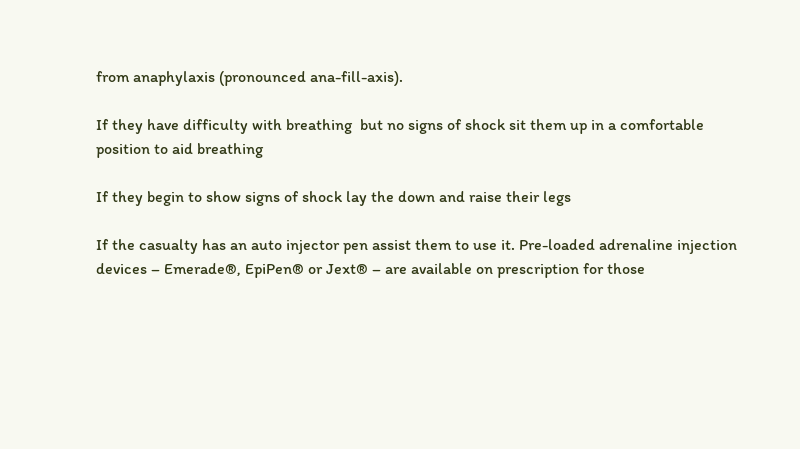from anaphylaxis (pronounced ana-fill-axis).

If they have difficulty with breathing  but no signs of shock sit them up in a comfortable position to aid breathing

If they begin to show signs of shock lay the down and raise their legs

If the casualty has an auto injector pen assist them to use it. Pre-loaded adrenaline injection devices – Emerade®, EpiPen® or Jext® – are available on prescription for those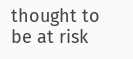thought to be at risk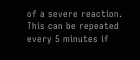of a severe reaction. This can be repeated every 5 minutes if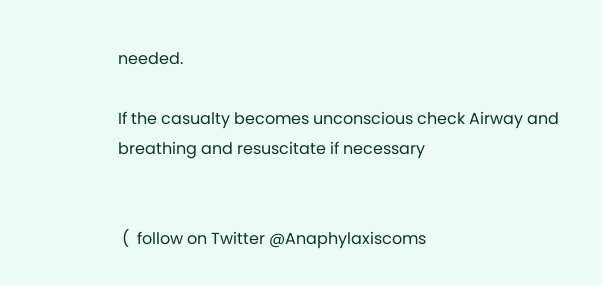needed.

If the casualty becomes unconscious check Airway and breathing and resuscitate if necessary


 (  follow on Twitter @Anaphylaxiscoms